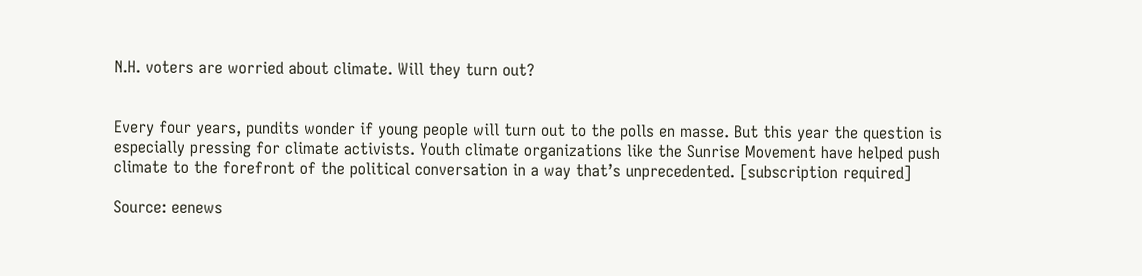N.H. voters are worried about climate. Will they turn out?


Every four years, pundits wonder if young people will turn out to the polls en masse. But this year the question is especially pressing for climate activists. Youth climate organizations like the Sunrise Movement have helped push climate to the forefront of the political conversation in a way that’s unprecedented. [subscription required]

Source: eenews